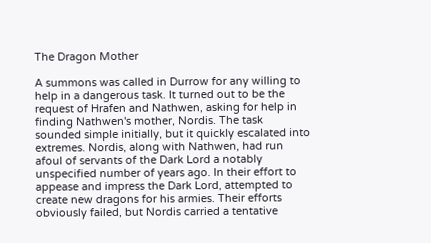The Dragon Mother

A summons was called in Durrow for any willing to help in a dangerous task. It turned out to be the request of Hrafen and Nathwen, asking for help in finding Nathwen's mother, Nordis. The task sounded simple initially, but it quickly escalated into extremes. Nordis, along with Nathwen, had run afoul of servants of the Dark Lord a notably unspecified number of years ago. In their effort to appease and impress the Dark Lord, attempted to create new dragons for his armies. Their efforts obviously failed, but Nordis carried a tentative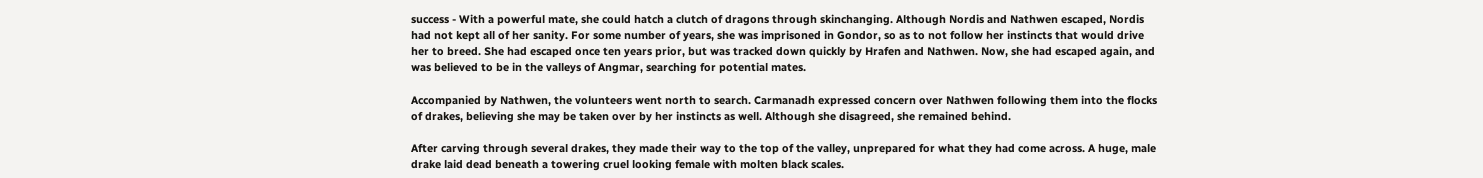success - With a powerful mate, she could hatch a clutch of dragons through skinchanging. Although Nordis and Nathwen escaped, Nordis had not kept all of her sanity. For some number of years, she was imprisoned in Gondor, so as to not follow her instincts that would drive her to breed. She had escaped once ten years prior, but was tracked down quickly by Hrafen and Nathwen. Now, she had escaped again, and was believed to be in the valleys of Angmar, searching for potential mates.

Accompanied by Nathwen, the volunteers went north to search. Carmanadh expressed concern over Nathwen following them into the flocks of drakes, believing she may be taken over by her instincts as well. Although she disagreed, she remained behind.

After carving through several drakes, they made their way to the top of the valley, unprepared for what they had come across. A huge, male drake laid dead beneath a towering cruel looking female with molten black scales.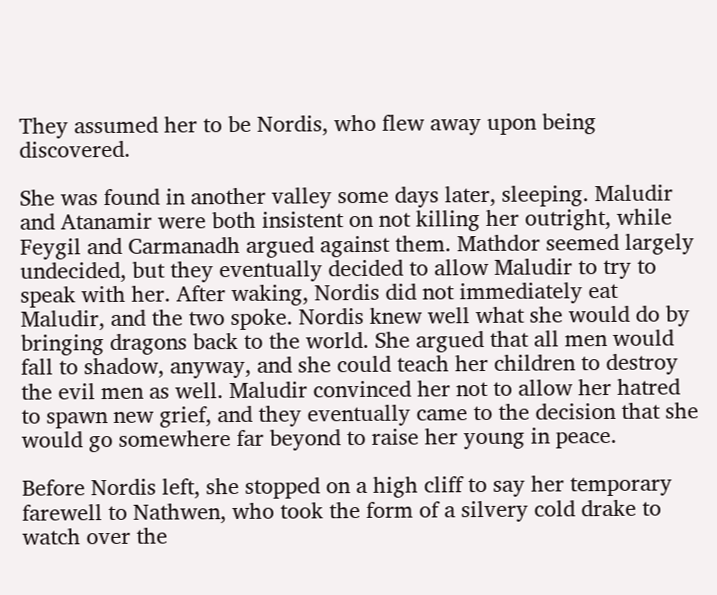They assumed her to be Nordis, who flew away upon being discovered.

She was found in another valley some days later, sleeping. Maludir and Atanamir were both insistent on not killing her outright, while Feygil and Carmanadh argued against them. Mathdor seemed largely undecided, but they eventually decided to allow Maludir to try to speak with her. After waking, Nordis did not immediately eat Maludir, and the two spoke. Nordis knew well what she would do by bringing dragons back to the world. She argued that all men would fall to shadow, anyway, and she could teach her children to destroy the evil men as well. Maludir convinced her not to allow her hatred to spawn new grief, and they eventually came to the decision that she would go somewhere far beyond to raise her young in peace.

Before Nordis left, she stopped on a high cliff to say her temporary farewell to Nathwen, who took the form of a silvery cold drake to watch over the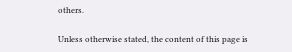others.

Unless otherwise stated, the content of this page is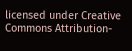licensed under Creative Commons Attribution-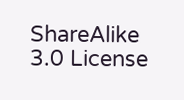ShareAlike 3.0 License